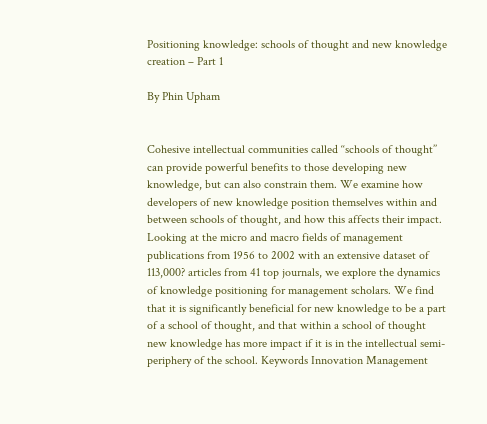Positioning knowledge: schools of thought and new knowledge creation – Part 1

By Phin Upham


Cohesive intellectual communities called ‘‘schools of thought’’ can provide powerful benefits to those developing new knowledge, but can also constrain them. We examine how developers of new knowledge position themselves within and between schools of thought, and how this affects their impact. Looking at the micro and macro fields of management publications from 1956 to 2002 with an extensive dataset of 113,000? articles from 41 top journals, we explore the dynamics of knowledge positioning for management scholars. We find that it is significantly beneficial for new knowledge to be a part of a school of thought, and that within a school of thought new knowledge has more impact if it is in the intellectual semi-periphery of the school. Keywords Innovation Management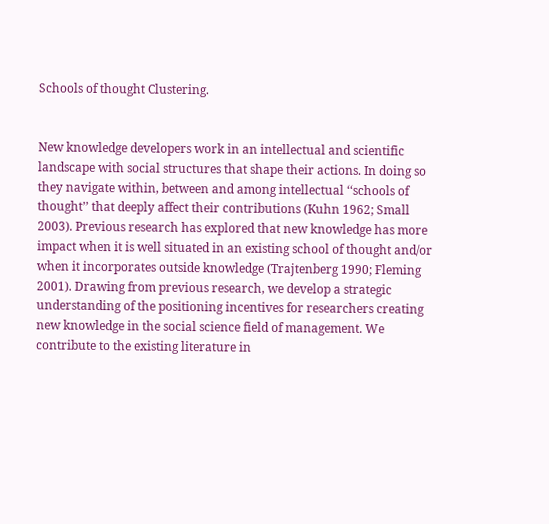Schools of thought Clustering.


New knowledge developers work in an intellectual and scientific landscape with social structures that shape their actions. In doing so they navigate within, between and among intellectual ‘‘schools of thought’’ that deeply affect their contributions (Kuhn 1962; Small 2003). Previous research has explored that new knowledge has more impact when it is well situated in an existing school of thought and/or when it incorporates outside knowledge (Trajtenberg 1990; Fleming 2001). Drawing from previous research, we develop a strategic understanding of the positioning incentives for researchers creating new knowledge in the social science field of management. We contribute to the existing literature in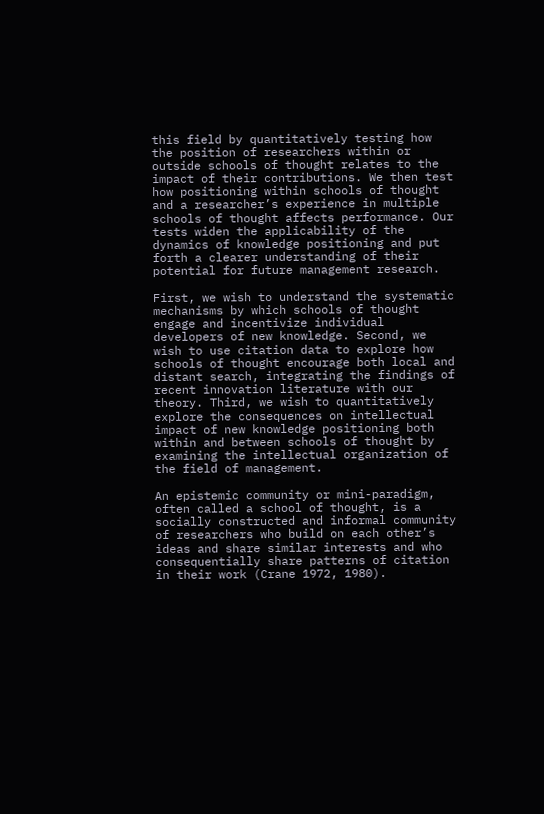this field by quantitatively testing how the position of researchers within or outside schools of thought relates to the impact of their contributions. We then test how positioning within schools of thought and a researcher’s experience in multiple schools of thought affects performance. Our tests widen the applicability of the dynamics of knowledge positioning and put forth a clearer understanding of their potential for future management research.

First, we wish to understand the systematic mechanisms by which schools of thought engage and incentivize individual developers of new knowledge. Second, we wish to use citation data to explore how schools of thought encourage both local and distant search, integrating the findings of recent innovation literature with our theory. Third, we wish to quantitatively explore the consequences on intellectual impact of new knowledge positioning both within and between schools of thought by examining the intellectual organization of the field of management.

An epistemic community or mini-paradigm, often called a school of thought, is a socially constructed and informal community of researchers who build on each other’s ideas and share similar interests and who consequentially share patterns of citation in their work (Crane 1972, 1980).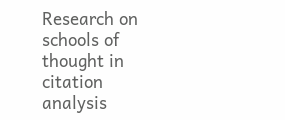Research on schools of thought in citation analysis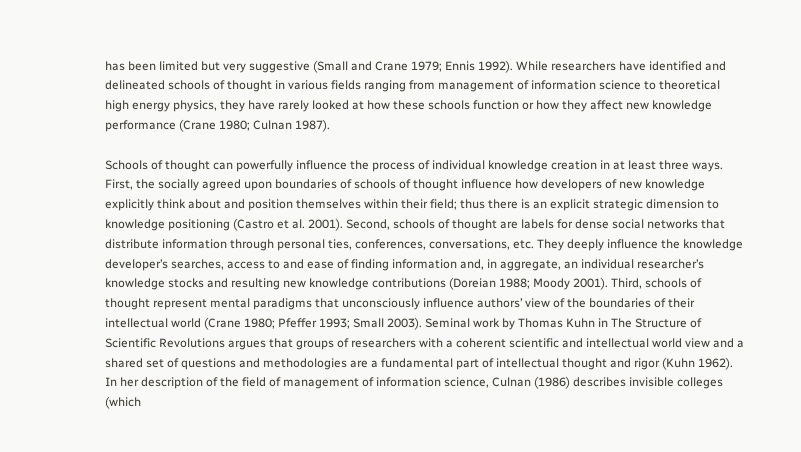has been limited but very suggestive (Small and Crane 1979; Ennis 1992). While researchers have identified and delineated schools of thought in various fields ranging from management of information science to theoretical high energy physics, they have rarely looked at how these schools function or how they affect new knowledge performance (Crane 1980; Culnan 1987).

Schools of thought can powerfully influence the process of individual knowledge creation in at least three ways. First, the socially agreed upon boundaries of schools of thought influence how developers of new knowledge explicitly think about and position themselves within their field; thus there is an explicit strategic dimension to knowledge positioning (Castro et al. 2001). Second, schools of thought are labels for dense social networks that distribute information through personal ties, conferences, conversations, etc. They deeply influence the knowledge developer’s searches, access to and ease of finding information and, in aggregate, an individual researcher’s knowledge stocks and resulting new knowledge contributions (Doreian 1988; Moody 2001). Third, schools of thought represent mental paradigms that unconsciously influence authors’ view of the boundaries of their intellectual world (Crane 1980; Pfeffer 1993; Small 2003). Seminal work by Thomas Kuhn in The Structure of Scientific Revolutions argues that groups of researchers with a coherent scientific and intellectual world view and a shared set of questions and methodologies are a fundamental part of intellectual thought and rigor (Kuhn 1962). In her description of the field of management of information science, Culnan (1986) describes invisible colleges (which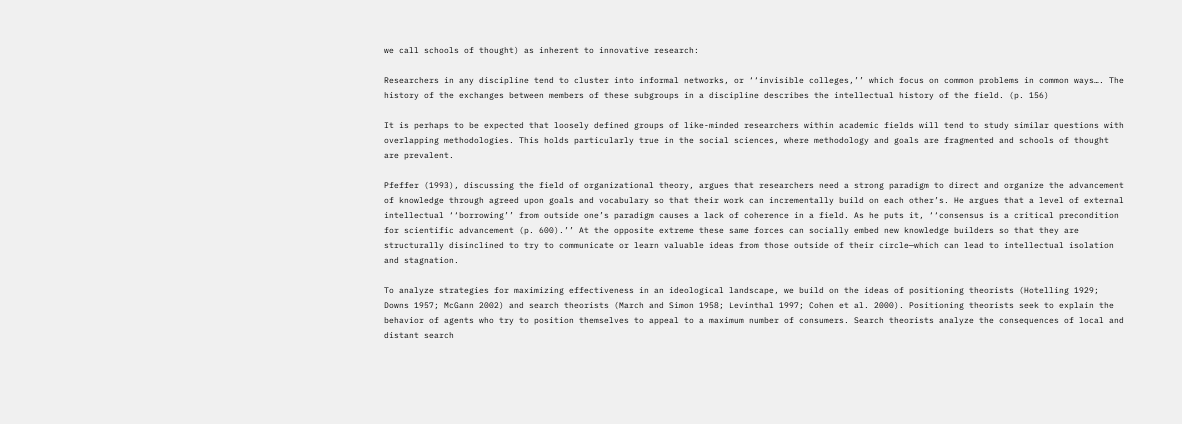we call schools of thought) as inherent to innovative research:

Researchers in any discipline tend to cluster into informal networks, or ‘‘invisible colleges,’’ which focus on common problems in common ways…. The history of the exchanges between members of these subgroups in a discipline describes the intellectual history of the field. (p. 156)

It is perhaps to be expected that loosely defined groups of like-minded researchers within academic fields will tend to study similar questions with overlapping methodologies. This holds particularly true in the social sciences, where methodology and goals are fragmented and schools of thought are prevalent.

Pfeffer (1993), discussing the field of organizational theory, argues that researchers need a strong paradigm to direct and organize the advancement of knowledge through agreed upon goals and vocabulary so that their work can incrementally build on each other’s. He argues that a level of external intellectual ‘‘borrowing’’ from outside one’s paradigm causes a lack of coherence in a field. As he puts it, ‘‘consensus is a critical precondition for scientific advancement (p. 600).’’ At the opposite extreme these same forces can socially embed new knowledge builders so that they are structurally disinclined to try to communicate or learn valuable ideas from those outside of their circle—which can lead to intellectual isolation and stagnation.

To analyze strategies for maximizing effectiveness in an ideological landscape, we build on the ideas of positioning theorists (Hotelling 1929; Downs 1957; McGann 2002) and search theorists (March and Simon 1958; Levinthal 1997; Cohen et al. 2000). Positioning theorists seek to explain the behavior of agents who try to position themselves to appeal to a maximum number of consumers. Search theorists analyze the consequences of local and distant search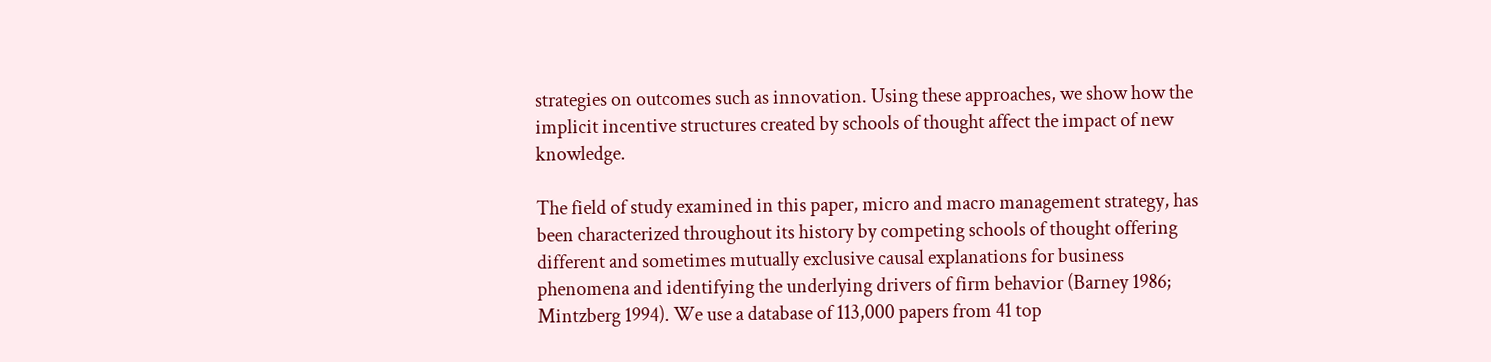strategies on outcomes such as innovation. Using these approaches, we show how the implicit incentive structures created by schools of thought affect the impact of new knowledge.

The field of study examined in this paper, micro and macro management strategy, has been characterized throughout its history by competing schools of thought offering different and sometimes mutually exclusive causal explanations for business phenomena and identifying the underlying drivers of firm behavior (Barney 1986; Mintzberg 1994). We use a database of 113,000 papers from 41 top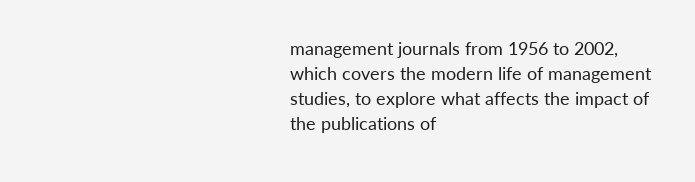management journals from 1956 to 2002, which covers the modern life of management studies, to explore what affects the impact of the publications of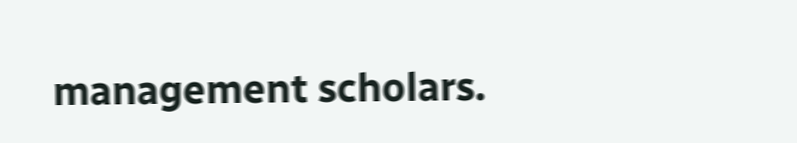management scholars.